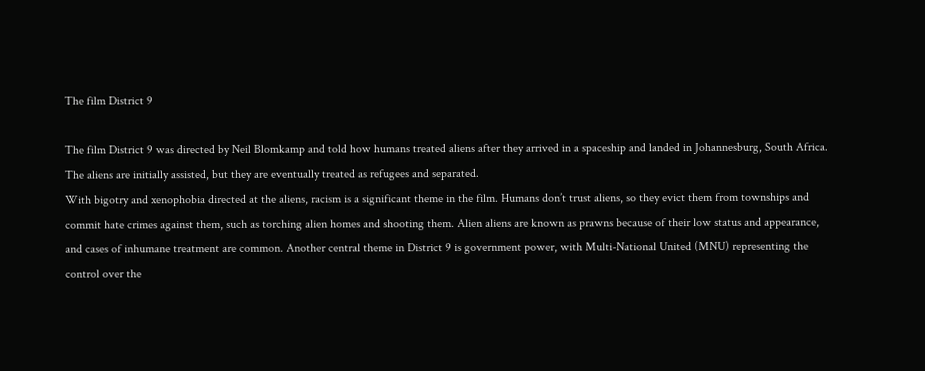The film District 9

The film District 9 was directed by Neil Blomkamp and told how humans treated aliens after they arrived in a spaceship and landed in Johannesburg, South Africa. The aliens are initially assisted, but they are eventually treated as refugees and separated.
With bigotry and xenophobia directed at the aliens, racism is a significant theme in the film. Humans don’t trust aliens, so they evict them from townships and commit hate crimes against them, such as torching alien homes and shooting them. Alien aliens are known as prawns because of their low status and appearance, and cases of inhumane treatment are common. Another central theme in District 9 is government power, with Multi-National United (MNU) representing the control over the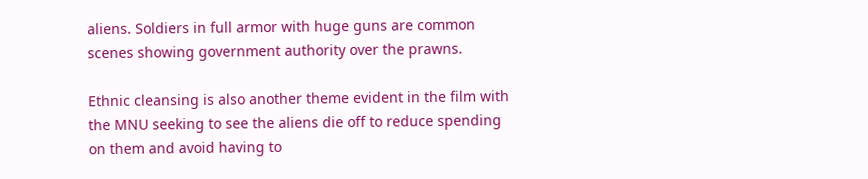aliens. Soldiers in full armor with huge guns are common scenes showing government authority over the prawns.

Ethnic cleansing is also another theme evident in the film with the MNU seeking to see the aliens die off to reduce spending on them and avoid having to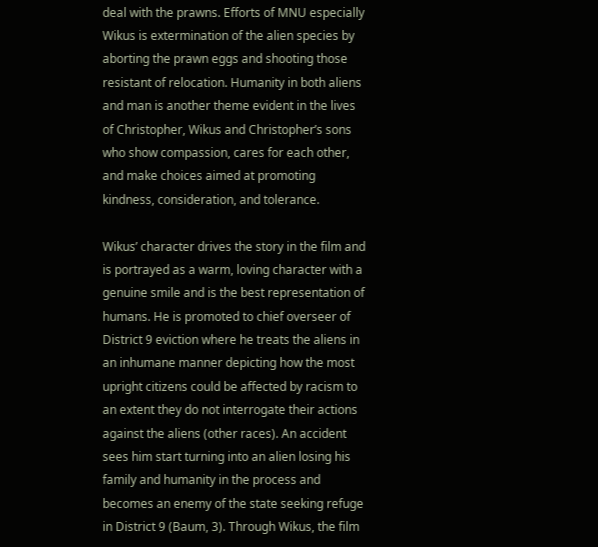deal with the prawns. Efforts of MNU especially Wikus is extermination of the alien species by aborting the prawn eggs and shooting those resistant of relocation. Humanity in both aliens and man is another theme evident in the lives of Christopher, Wikus and Christopher’s sons who show compassion, cares for each other, and make choices aimed at promoting kindness, consideration, and tolerance.

Wikus’ character drives the story in the film and is portrayed as a warm, loving character with a genuine smile and is the best representation of humans. He is promoted to chief overseer of District 9 eviction where he treats the aliens in an inhumane manner depicting how the most upright citizens could be affected by racism to an extent they do not interrogate their actions against the aliens (other races). An accident sees him start turning into an alien losing his family and humanity in the process and becomes an enemy of the state seeking refuge in District 9 (Baum, 3). Through Wikus, the film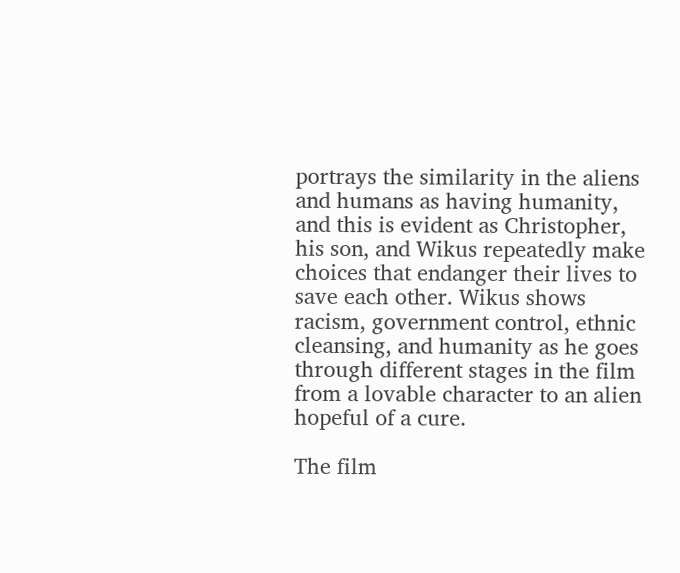portrays the similarity in the aliens and humans as having humanity, and this is evident as Christopher, his son, and Wikus repeatedly make choices that endanger their lives to save each other. Wikus shows racism, government control, ethnic cleansing, and humanity as he goes through different stages in the film from a lovable character to an alien hopeful of a cure.

The film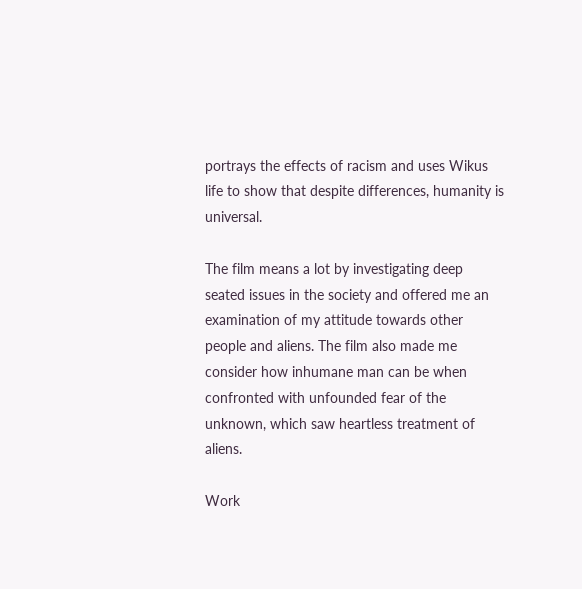portrays the effects of racism and uses Wikus life to show that despite differences, humanity is universal.

The film means a lot by investigating deep seated issues in the society and offered me an examination of my attitude towards other people and aliens. The film also made me consider how inhumane man can be when confronted with unfounded fear of the unknown, which saw heartless treatment of aliens.

Work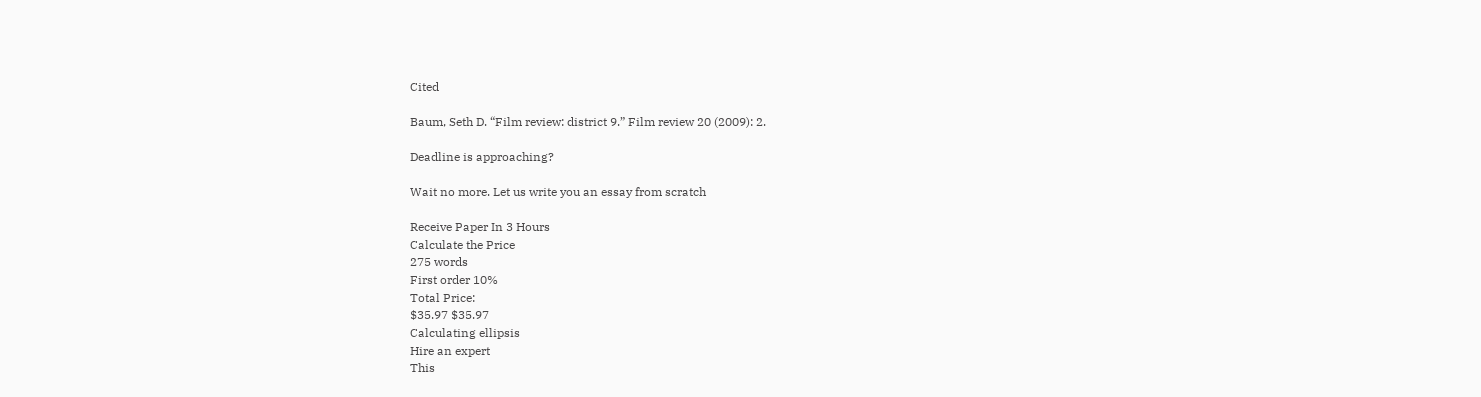Cited

Baum, Seth D. “Film review: district 9.” Film review 20 (2009): 2.

Deadline is approaching?

Wait no more. Let us write you an essay from scratch

Receive Paper In 3 Hours
Calculate the Price
275 words
First order 10%
Total Price:
$35.97 $35.97
Calculating ellipsis
Hire an expert
This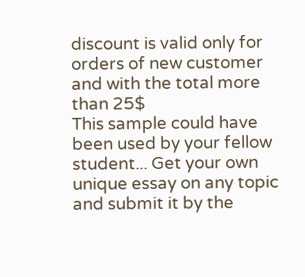discount is valid only for orders of new customer and with the total more than 25$
This sample could have been used by your fellow student... Get your own unique essay on any topic and submit it by the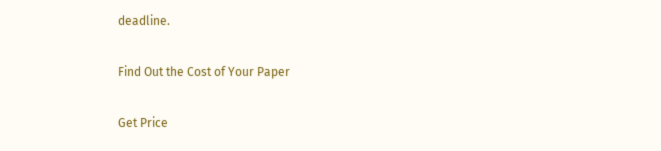deadline.

Find Out the Cost of Your Paper

Get Price